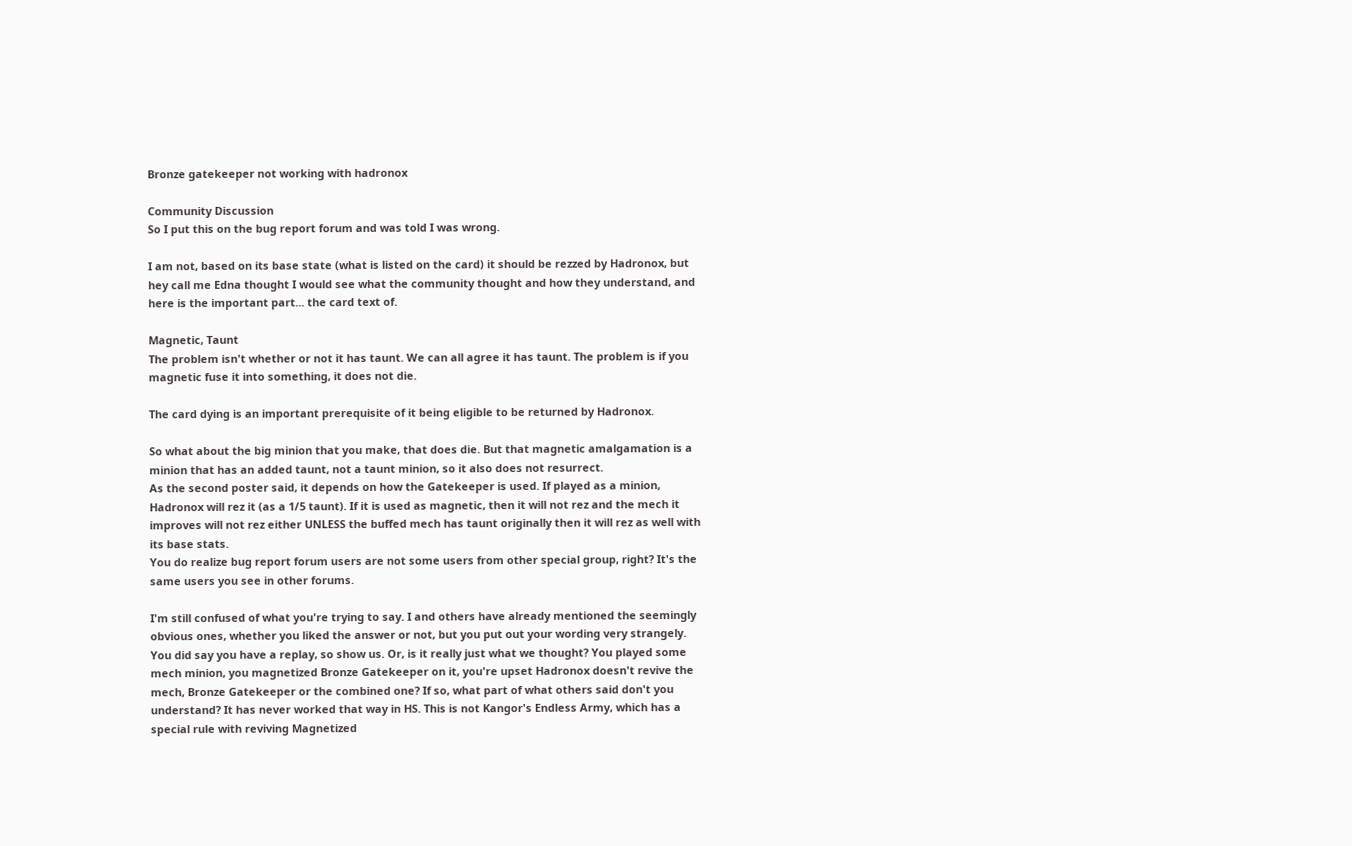Bronze gatekeeper not working with hadronox

Community Discussion
So I put this on the bug report forum and was told I was wrong.

I am not, based on its base state (what is listed on the card) it should be rezzed by Hadronox, but hey call me Edna thought I would see what the community thought and how they understand, and here is the important part... the card text of.

Magnetic, Taunt
The problem isn't whether or not it has taunt. We can all agree it has taunt. The problem is if you magnetic fuse it into something, it does not die.

The card dying is an important prerequisite of it being eligible to be returned by Hadronox.

So what about the big minion that you make, that does die. But that magnetic amalgamation is a minion that has an added taunt, not a taunt minion, so it also does not resurrect.
As the second poster said, it depends on how the Gatekeeper is used. If played as a minion, Hadronox will rez it (as a 1/5 taunt). If it is used as magnetic, then it will not rez and the mech it improves will not rez either UNLESS the buffed mech has taunt originally then it will rez as well with its base stats.
You do realize bug report forum users are not some users from other special group, right? It's the same users you see in other forums.

I'm still confused of what you're trying to say. I and others have already mentioned the seemingly obvious ones, whether you liked the answer or not, but you put out your wording very strangely. You did say you have a replay, so show us. Or, is it really just what we thought? You played some mech minion, you magnetized Bronze Gatekeeper on it, you're upset Hadronox doesn't revive the mech, Bronze Gatekeeper or the combined one? If so, what part of what others said don't you understand? It has never worked that way in HS. This is not Kangor's Endless Army, which has a special rule with reviving Magnetized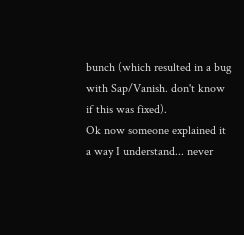bunch (which resulted in a bug with Sap/Vanish. don't know if this was fixed).
Ok now someone explained it a way I understand... never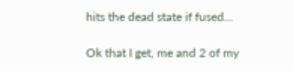hits the dead state if fused...

Ok that I get, me and 2 of my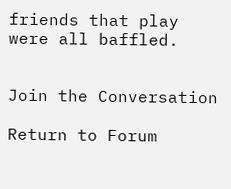friends that play were all baffled.


Join the Conversation

Return to Forum